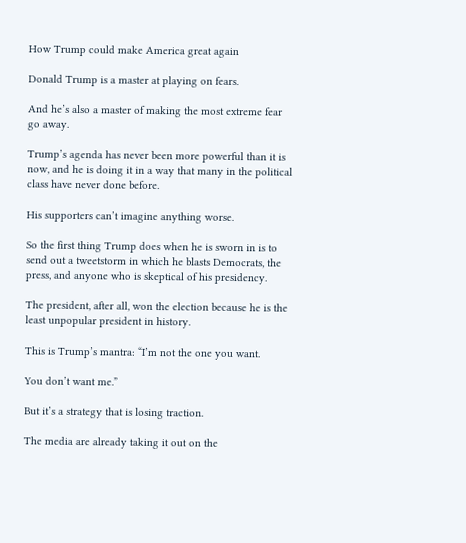How Trump could make America great again

Donald Trump is a master at playing on fears.

And he’s also a master of making the most extreme fear go away.

Trump’s agenda has never been more powerful than it is now, and he is doing it in a way that many in the political class have never done before.

His supporters can’t imagine anything worse.

So the first thing Trump does when he is sworn in is to send out a tweetstorm in which he blasts Democrats, the press, and anyone who is skeptical of his presidency.

The president, after all, won the election because he is the least unpopular president in history.

This is Trump’s mantra: “I’m not the one you want.

You don’t want me.”

But it’s a strategy that is losing traction.

The media are already taking it out on the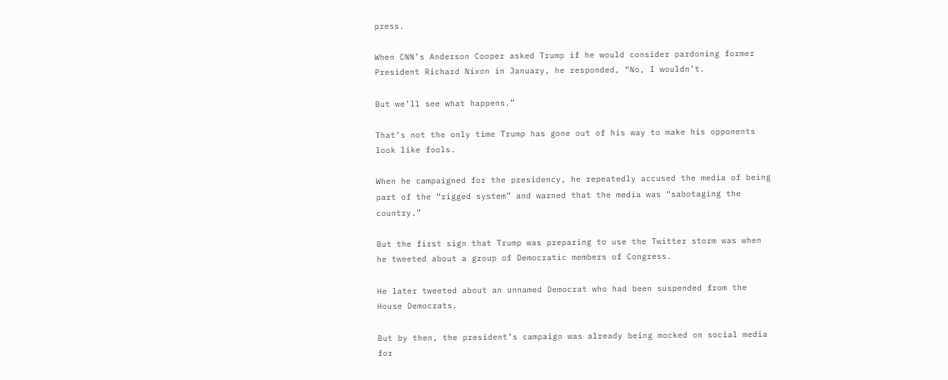press.

When CNN’s Anderson Cooper asked Trump if he would consider pardoning former President Richard Nixon in January, he responded, “No, I wouldn’t.

But we’ll see what happens.”

That’s not the only time Trump has gone out of his way to make his opponents look like fools.

When he campaigned for the presidency, he repeatedly accused the media of being part of the “rigged system” and warned that the media was “sabotaging the country.”

But the first sign that Trump was preparing to use the Twitter storm was when he tweeted about a group of Democratic members of Congress.

He later tweeted about an unnamed Democrat who had been suspended from the House Democrats.

But by then, the president’s campaign was already being mocked on social media for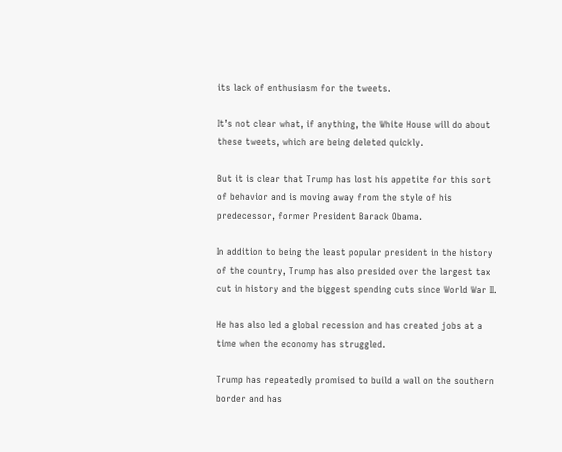its lack of enthusiasm for the tweets.

It’s not clear what, if anything, the White House will do about these tweets, which are being deleted quickly.

But it is clear that Trump has lost his appetite for this sort of behavior and is moving away from the style of his predecessor, former President Barack Obama.

In addition to being the least popular president in the history of the country, Trump has also presided over the largest tax cut in history and the biggest spending cuts since World War II.

He has also led a global recession and has created jobs at a time when the economy has struggled.

Trump has repeatedly promised to build a wall on the southern border and has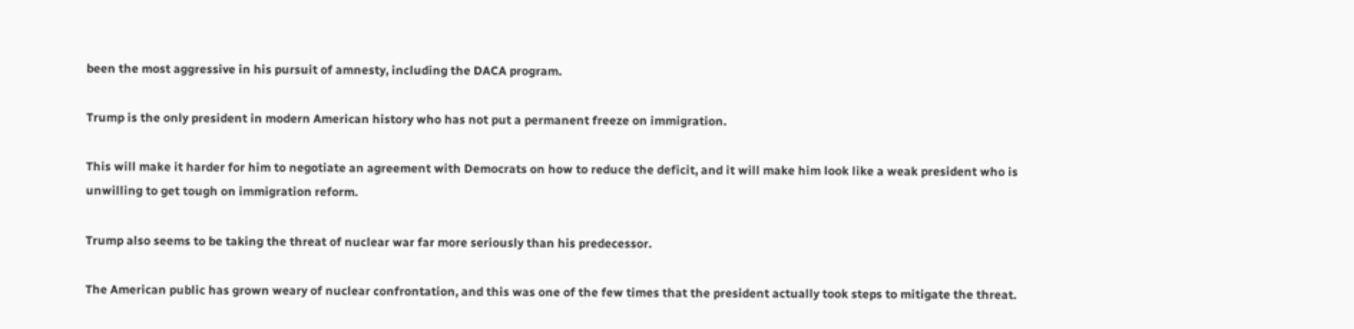been the most aggressive in his pursuit of amnesty, including the DACA program.

Trump is the only president in modern American history who has not put a permanent freeze on immigration.

This will make it harder for him to negotiate an agreement with Democrats on how to reduce the deficit, and it will make him look like a weak president who is unwilling to get tough on immigration reform.

Trump also seems to be taking the threat of nuclear war far more seriously than his predecessor.

The American public has grown weary of nuclear confrontation, and this was one of the few times that the president actually took steps to mitigate the threat.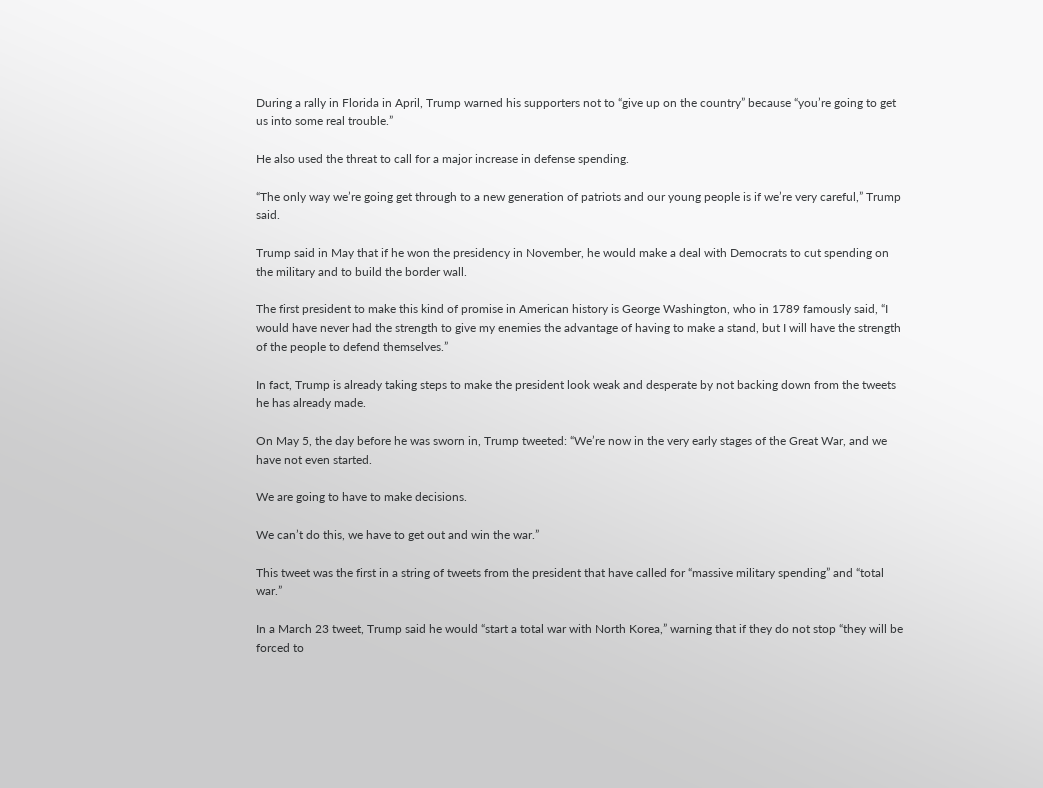During a rally in Florida in April, Trump warned his supporters not to “give up on the country” because “you’re going to get us into some real trouble.”

He also used the threat to call for a major increase in defense spending.

“The only way we’re going get through to a new generation of patriots and our young people is if we’re very careful,” Trump said.

Trump said in May that if he won the presidency in November, he would make a deal with Democrats to cut spending on the military and to build the border wall.

The first president to make this kind of promise in American history is George Washington, who in 1789 famously said, “I would have never had the strength to give my enemies the advantage of having to make a stand, but I will have the strength of the people to defend themselves.”

In fact, Trump is already taking steps to make the president look weak and desperate by not backing down from the tweets he has already made.

On May 5, the day before he was sworn in, Trump tweeted: “We’re now in the very early stages of the Great War, and we have not even started.

We are going to have to make decisions.

We can’t do this, we have to get out and win the war.”

This tweet was the first in a string of tweets from the president that have called for “massive military spending” and “total war.”

In a March 23 tweet, Trump said he would “start a total war with North Korea,” warning that if they do not stop “they will be forced to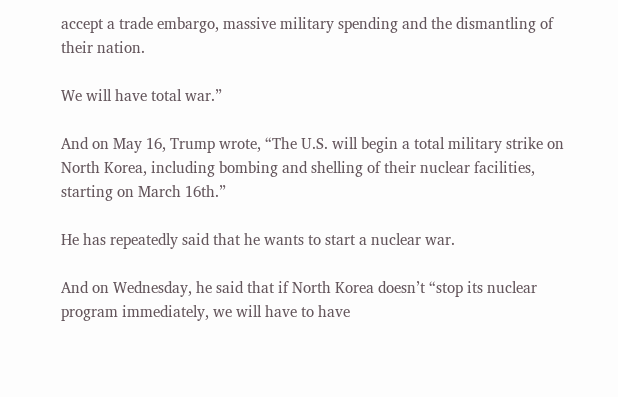accept a trade embargo, massive military spending and the dismantling of their nation.

We will have total war.”

And on May 16, Trump wrote, “The U.S. will begin a total military strike on North Korea, including bombing and shelling of their nuclear facilities, starting on March 16th.”

He has repeatedly said that he wants to start a nuclear war.

And on Wednesday, he said that if North Korea doesn’t “stop its nuclear program immediately, we will have to have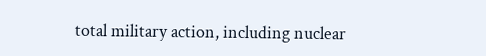total military action, including nuclear